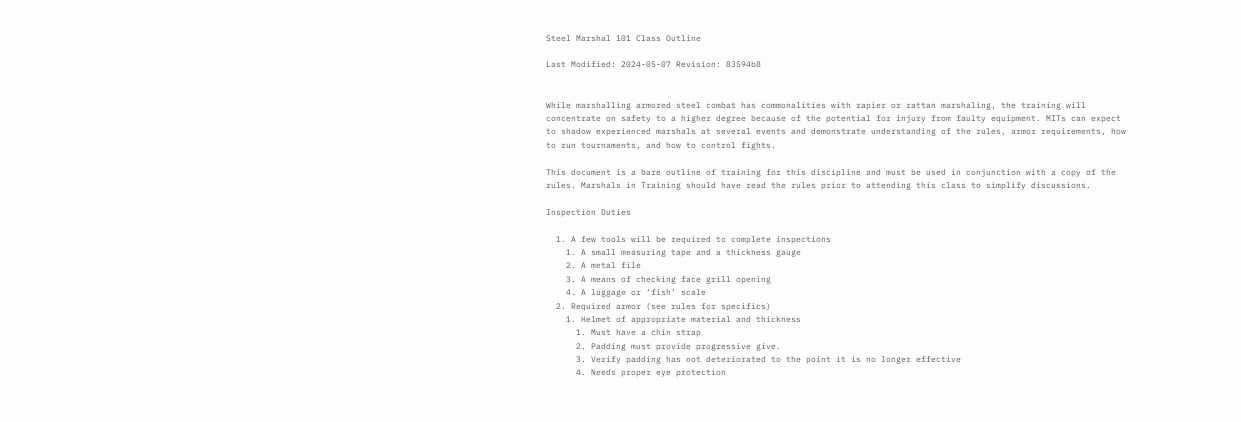Steel Marshal 101 Class Outline

Last Modified: 2024-05-07 Revision: 83594b8


While marshalling armored steel combat has commonalities with rapier or rattan marshaling, the training will concentrate on safety to a higher degree because of the potential for injury from faulty equipment. MITs can expect to shadow experienced marshals at several events and demonstrate understanding of the rules, armor requirements, how to run tournaments, and how to control fights.

This document is a bare outline of training for this discipline and must be used in conjunction with a copy of the rules. Marshals in Training should have read the rules prior to attending this class to simplify discussions.

Inspection Duties

  1. A few tools will be required to complete inspections
    1. A small measuring tape and a thickness gauge
    2. A metal file
    3. A means of checking face grill opening
    4. A luggage or ‘fish’ scale
  2. Required armor (see rules for specifics)
    1. Helmet of appropriate material and thickness
      1. Must have a chin strap
      2. Padding must provide progressive give.
      3. Verify padding has not deteriorated to the point it is no longer effective
      4. Needs proper eye protection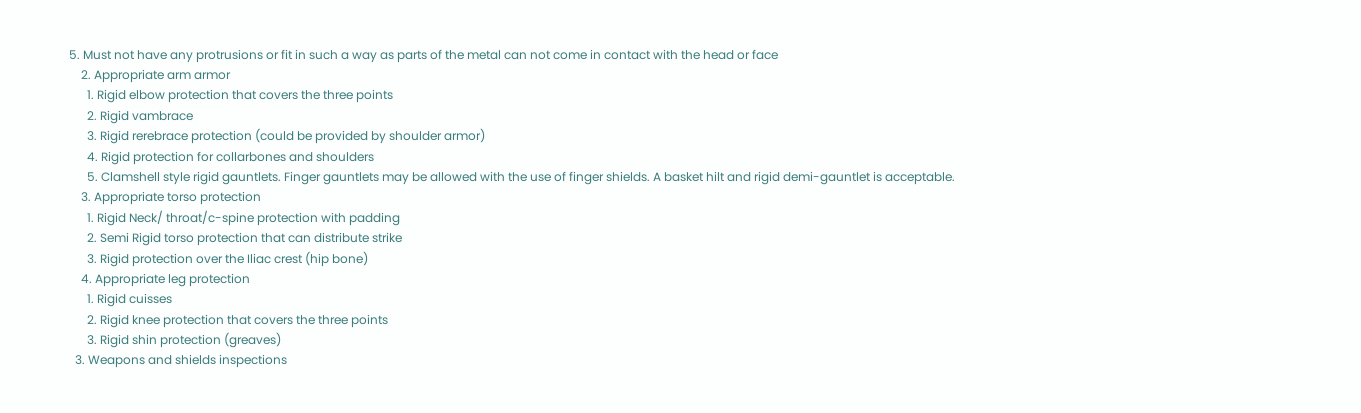5. Must not have any protrusions or fit in such a way as parts of the metal can not come in contact with the head or face
    2. Appropriate arm armor
      1. Rigid elbow protection that covers the three points
      2. Rigid vambrace
      3. Rigid rerebrace protection (could be provided by shoulder armor)
      4. Rigid protection for collarbones and shoulders
      5. Clamshell style rigid gauntlets. Finger gauntlets may be allowed with the use of finger shields. A basket hilt and rigid demi-gauntlet is acceptable.
    3. Appropriate torso protection
      1. Rigid Neck/ throat/c-spine protection with padding
      2. Semi Rigid torso protection that can distribute strike
      3. Rigid protection over the Iliac crest (hip bone)
    4. Appropriate leg protection
      1. Rigid cuisses
      2. Rigid knee protection that covers the three points
      3. Rigid shin protection (greaves)
  3. Weapons and shields inspections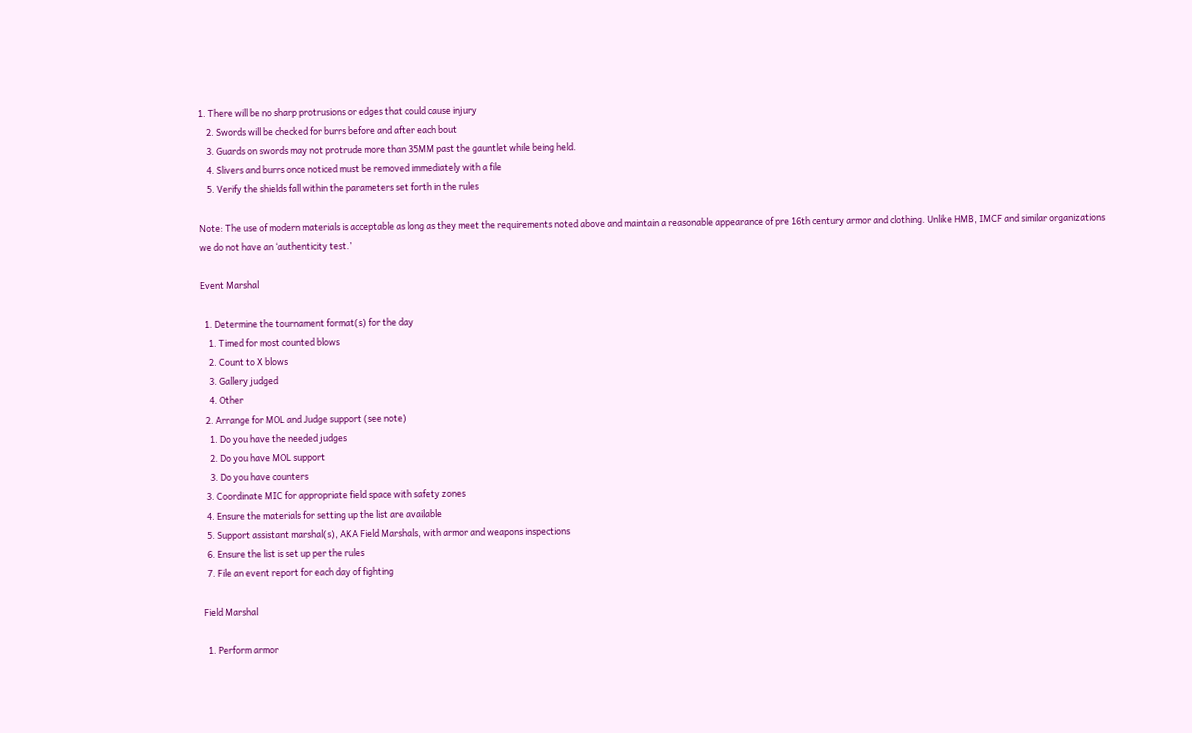1. There will be no sharp protrusions or edges that could cause injury
    2. Swords will be checked for burrs before and after each bout
    3. Guards on swords may not protrude more than 35MM past the gauntlet while being held.
    4. Slivers and burrs once noticed must be removed immediately with a file
    5. Verify the shields fall within the parameters set forth in the rules

Note: The use of modern materials is acceptable as long as they meet the requirements noted above and maintain a reasonable appearance of pre 16th century armor and clothing. Unlike HMB, IMCF and similar organizations we do not have an ‘authenticity test.’

Event Marshal

  1. Determine the tournament format(s) for the day
    1. Timed for most counted blows
    2. Count to X blows
    3. Gallery judged
    4. Other
  2. Arrange for MOL and Judge support (see note)
    1. Do you have the needed judges
    2. Do you have MOL support
    3. Do you have counters
  3. Coordinate MIC for appropriate field space with safety zones
  4. Ensure the materials for setting up the list are available
  5. Support assistant marshal(s), AKA Field Marshals, with armor and weapons inspections
  6. Ensure the list is set up per the rules
  7. File an event report for each day of fighting

Field Marshal

  1. Perform armor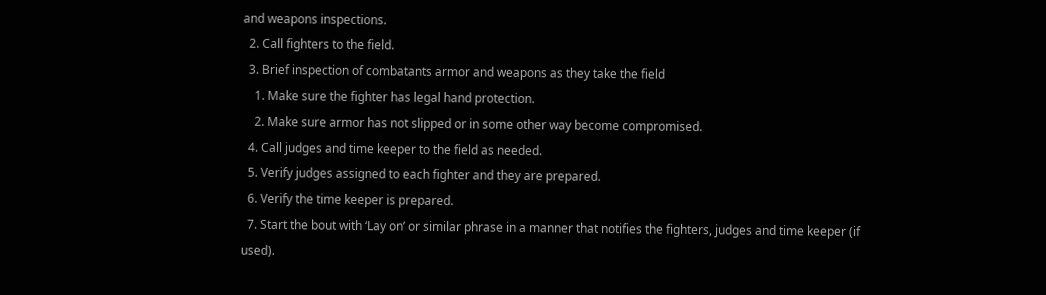and weapons inspections.
  2. Call fighters to the field.
  3. Brief inspection of combatants armor and weapons as they take the field
    1. Make sure the fighter has legal hand protection.
    2. Make sure armor has not slipped or in some other way become compromised.
  4. Call judges and time keeper to the field as needed.
  5. Verify judges assigned to each fighter and they are prepared.
  6. Verify the time keeper is prepared.
  7. Start the bout with ‘Lay on’ or similar phrase in a manner that notifies the fighters, judges and time keeper (if used).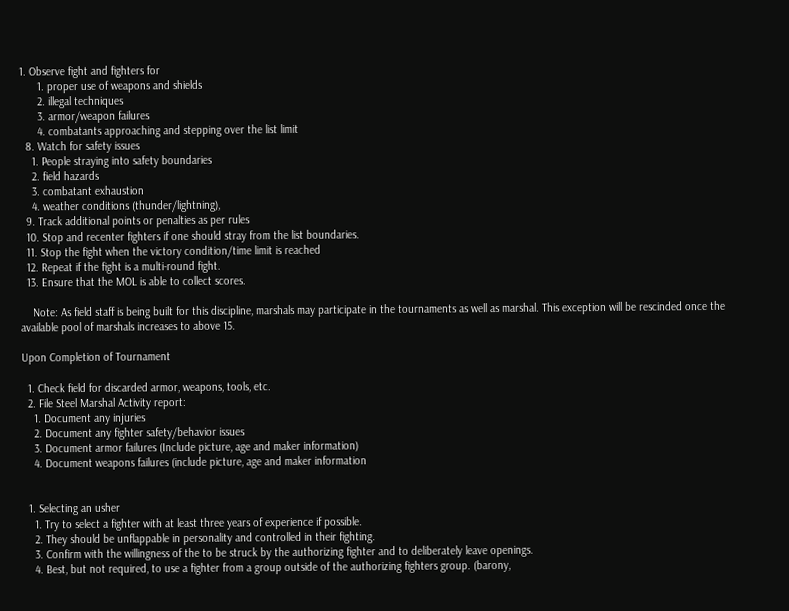1. Observe fight and fighters for
      1. proper use of weapons and shields
      2. illegal techniques
      3. armor/weapon failures
      4. combatants approaching and stepping over the list limit
  8. Watch for safety issues
    1. People straying into safety boundaries
    2. field hazards
    3. combatant exhaustion
    4. weather conditions (thunder/lightning),
  9. Track additional points or penalties as per rules
  10. Stop and recenter fighters if one should stray from the list boundaries.
  11. Stop the fight when the victory condition/time limit is reached
  12. Repeat if the fight is a multi-round fight.
  13. Ensure that the MOL is able to collect scores.

    Note: As field staff is being built for this discipline, marshals may participate in the tournaments as well as marshal. This exception will be rescinded once the available pool of marshals increases to above 15.

Upon Completion of Tournament

  1. Check field for discarded armor, weapons, tools, etc.
  2. File Steel Marshal Activity report:
    1. Document any injuries
    2. Document any fighter safety/behavior issues
    3. Document armor failures (Include picture, age and maker information)
    4. Document weapons failures (include picture, age and maker information


  1. Selecting an usher
    1. Try to select a fighter with at least three years of experience if possible.
    2. They should be unflappable in personality and controlled in their fighting.
    3. Confirm with the willingness of the to be struck by the authorizing fighter and to deliberately leave openings.
    4. Best, but not required, to use a fighter from a group outside of the authorizing fighters group. (barony,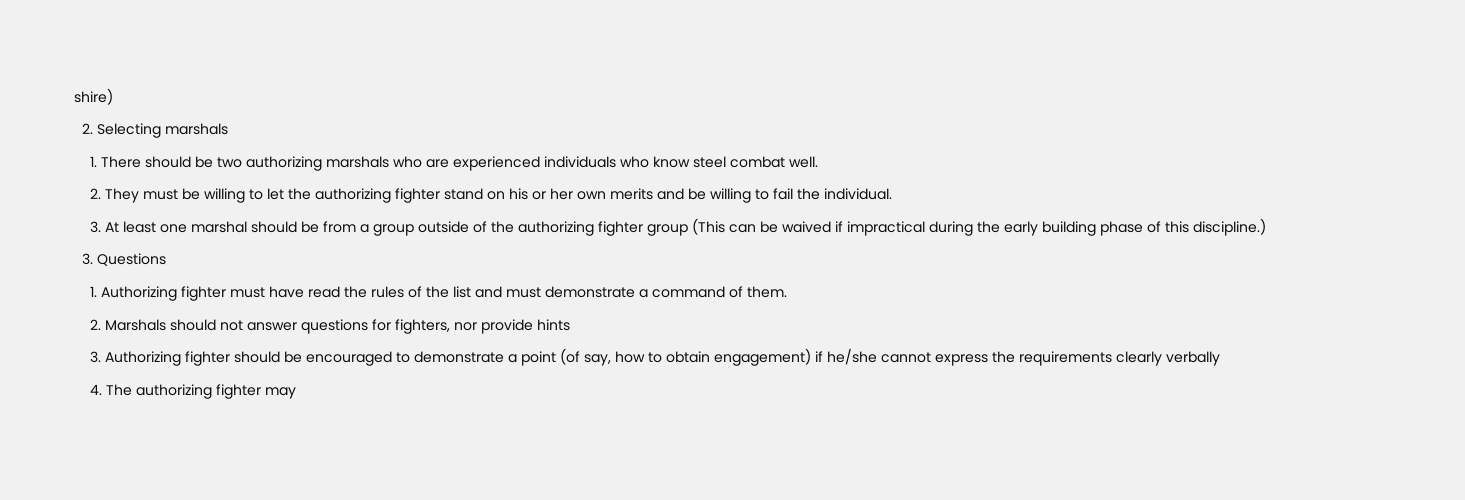shire)
  2. Selecting marshals
    1. There should be two authorizing marshals who are experienced individuals who know steel combat well.
    2. They must be willing to let the authorizing fighter stand on his or her own merits and be willing to fail the individual.
    3. At least one marshal should be from a group outside of the authorizing fighter group (This can be waived if impractical during the early building phase of this discipline.)
  3. Questions
    1. Authorizing fighter must have read the rules of the list and must demonstrate a command of them.
    2. Marshals should not answer questions for fighters, nor provide hints
    3. Authorizing fighter should be encouraged to demonstrate a point (of say, how to obtain engagement) if he/she cannot express the requirements clearly verbally
    4. The authorizing fighter may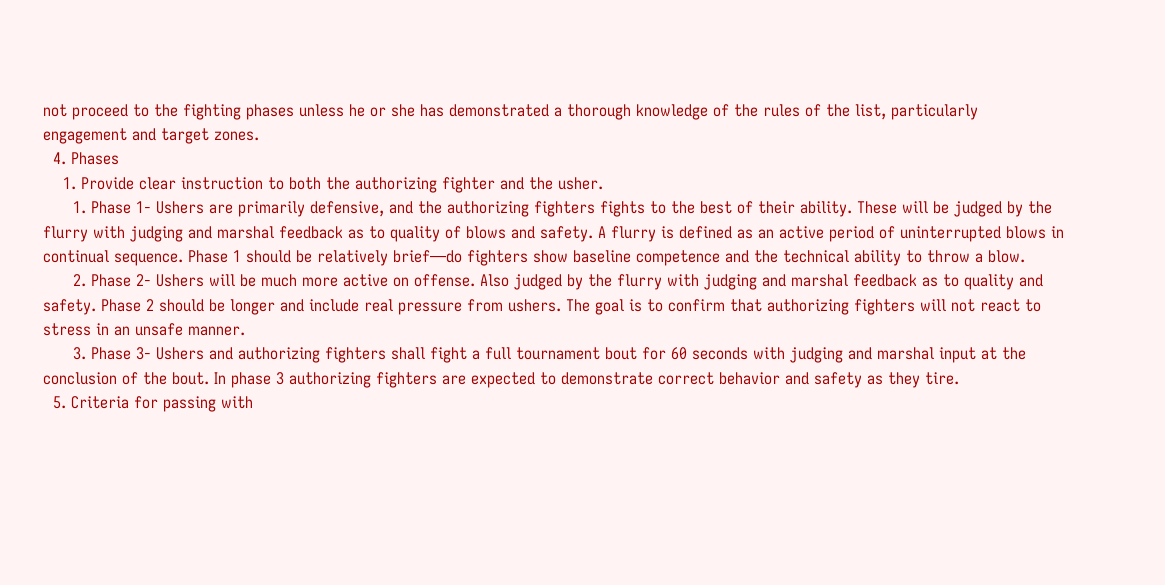not proceed to the fighting phases unless he or she has demonstrated a thorough knowledge of the rules of the list, particularly engagement and target zones.
  4. Phases
    1. Provide clear instruction to both the authorizing fighter and the usher.
      1. Phase 1- Ushers are primarily defensive, and the authorizing fighters fights to the best of their ability. These will be judged by the flurry with judging and marshal feedback as to quality of blows and safety. A flurry is defined as an active period of uninterrupted blows in continual sequence. Phase 1 should be relatively brief—do fighters show baseline competence and the technical ability to throw a blow.
      2. Phase 2- Ushers will be much more active on offense. Also judged by the flurry with judging and marshal feedback as to quality and safety. Phase 2 should be longer and include real pressure from ushers. The goal is to confirm that authorizing fighters will not react to stress in an unsafe manner.
      3. Phase 3- Ushers and authorizing fighters shall fight a full tournament bout for 60 seconds with judging and marshal input at the conclusion of the bout. In phase 3 authorizing fighters are expected to demonstrate correct behavior and safety as they tire.
  5. Criteria for passing with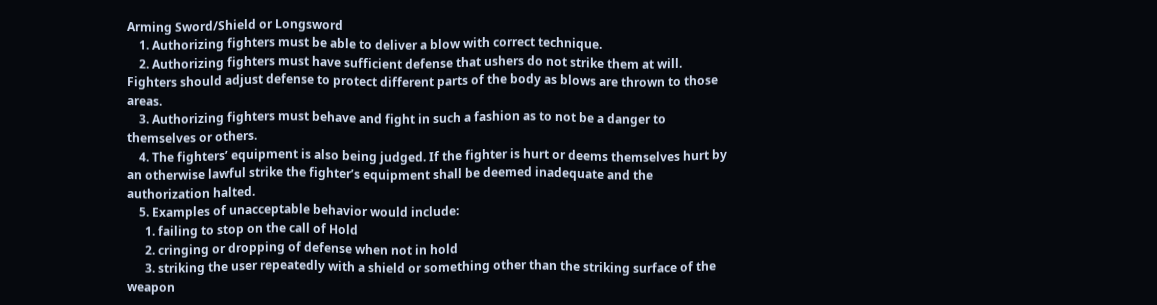Arming Sword/Shield or Longsword
    1. Authorizing fighters must be able to deliver a blow with correct technique.
    2. Authorizing fighters must have sufficient defense that ushers do not strike them at will. Fighters should adjust defense to protect different parts of the body as blows are thrown to those areas.
    3. Authorizing fighters must behave and fight in such a fashion as to not be a danger to themselves or others.
    4. The fighters’ equipment is also being judged. If the fighter is hurt or deems themselves hurt by an otherwise lawful strike the fighter’s equipment shall be deemed inadequate and the authorization halted.
    5. Examples of unacceptable behavior would include:
      1. failing to stop on the call of Hold
      2. cringing or dropping of defense when not in hold
      3. striking the user repeatedly with a shield or something other than the striking surface of the weapon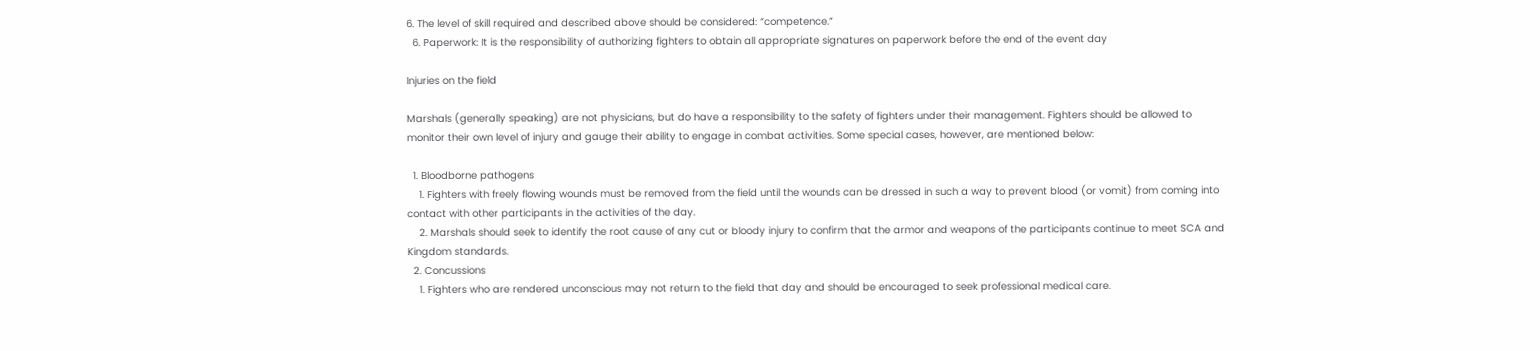6. The level of skill required and described above should be considered: “competence.”
  6. Paperwork: It is the responsibility of authorizing fighters to obtain all appropriate signatures on paperwork before the end of the event day

Injuries on the field

Marshals (generally speaking) are not physicians, but do have a responsibility to the safety of fighters under their management. Fighters should be allowed to monitor their own level of injury and gauge their ability to engage in combat activities. Some special cases, however, are mentioned below:

  1. Bloodborne pathogens
    1. Fighters with freely flowing wounds must be removed from the field until the wounds can be dressed in such a way to prevent blood (or vomit) from coming into contact with other participants in the activities of the day.
    2. Marshals should seek to identify the root cause of any cut or bloody injury to confirm that the armor and weapons of the participants continue to meet SCA and Kingdom standards.
  2. Concussions
    1. Fighters who are rendered unconscious may not return to the field that day and should be encouraged to seek professional medical care.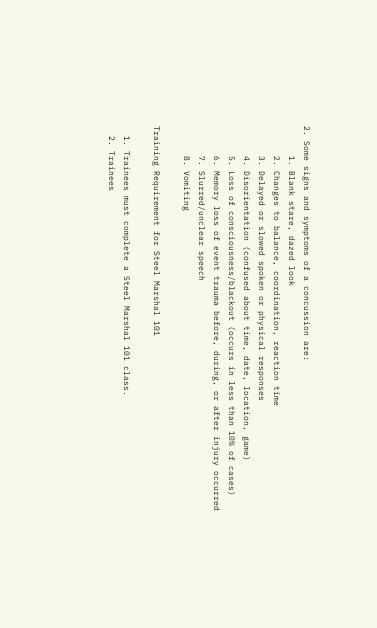2. Some signs and symptoms of a concussion are:
      1. Blank stare, dazed look
      2. Changes to balance, coordination, reaction time
      3. Delayed or slowed spoken or physical responses
      4. Disorientation (confused about time, date, location, game)
      5. Loss of consciousness/blackout (occurs in less than 10% of cases)
      6. Memory loss of event trauma before, during, or after injury occurred
      7. Slurred/unclear speech
      8. Vomiting

Training Requirement for Steel Marshal 101

  1. Trainees must complete a Steel Marshal 101 class.
  2. Trainees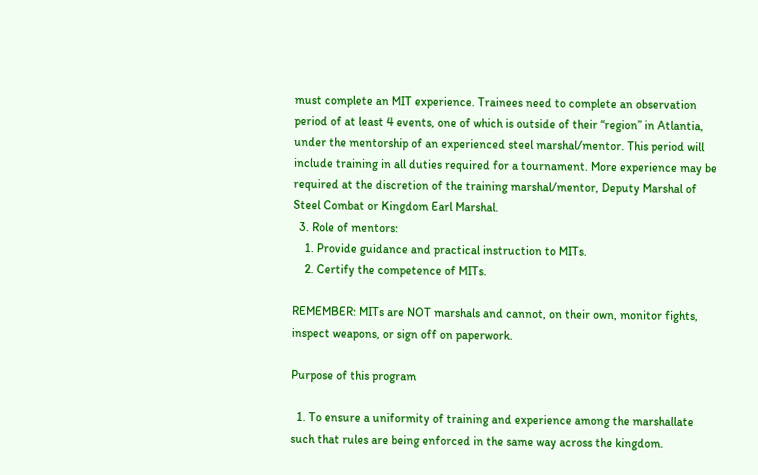must complete an MIT experience. Trainees need to complete an observation period of at least 4 events, one of which is outside of their “region” in Atlantia, under the mentorship of an experienced steel marshal/mentor. This period will include training in all duties required for a tournament. More experience may be required at the discretion of the training marshal/mentor, Deputy Marshal of Steel Combat or Kingdom Earl Marshal.
  3. Role of mentors:
    1. Provide guidance and practical instruction to MITs.
    2. Certify the competence of MITs.

REMEMBER: MITs are NOT marshals and cannot, on their own, monitor fights, inspect weapons, or sign off on paperwork.

Purpose of this program

  1. To ensure a uniformity of training and experience among the marshallate such that rules are being enforced in the same way across the kingdom.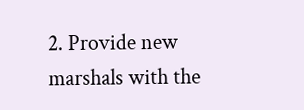2. Provide new marshals with the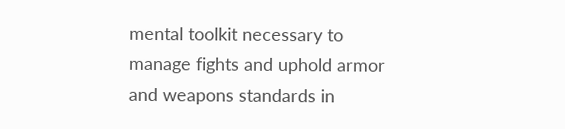mental toolkit necessary to manage fights and uphold armor and weapons standards in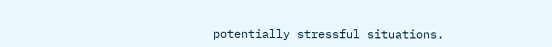potentially stressful situations.